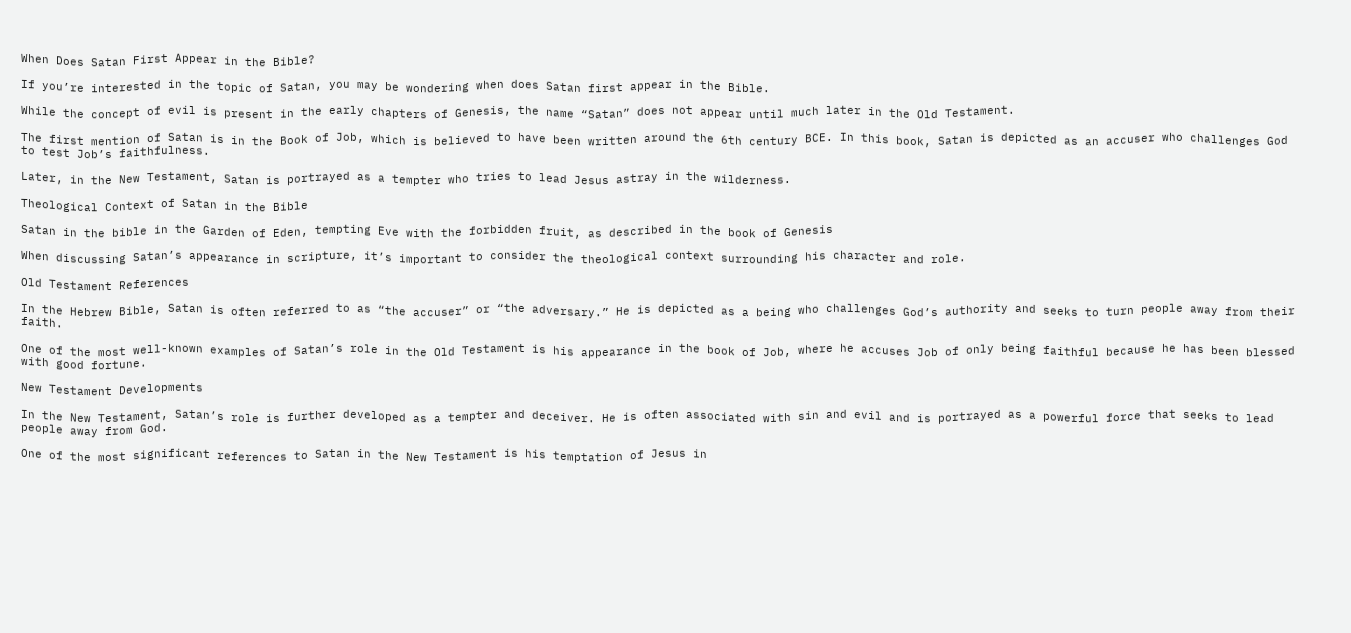When Does Satan First Appear in the Bible?

If you’re interested in the topic of Satan, you may be wondering when does Satan first appear in the Bible.

While the concept of evil is present in the early chapters of Genesis, the name “Satan” does not appear until much later in the Old Testament.

The first mention of Satan is in the Book of Job, which is believed to have been written around the 6th century BCE. In this book, Satan is depicted as an accuser who challenges God to test Job’s faithfulness.

Later, in the New Testament, Satan is portrayed as a tempter who tries to lead Jesus astray in the wilderness.

Theological Context of Satan in the Bible

Satan in the bible in the Garden of Eden, tempting Eve with the forbidden fruit, as described in the book of Genesis

When discussing Satan’s appearance in scripture, it’s important to consider the theological context surrounding his character and role.

Old Testament References

In the Hebrew Bible, Satan is often referred to as “the accuser” or “the adversary.” He is depicted as a being who challenges God’s authority and seeks to turn people away from their faith.

One of the most well-known examples of Satan’s role in the Old Testament is his appearance in the book of Job, where he accuses Job of only being faithful because he has been blessed with good fortune.

New Testament Developments

In the New Testament, Satan’s role is further developed as a tempter and deceiver. He is often associated with sin and evil and is portrayed as a powerful force that seeks to lead people away from God.

One of the most significant references to Satan in the New Testament is his temptation of Jesus in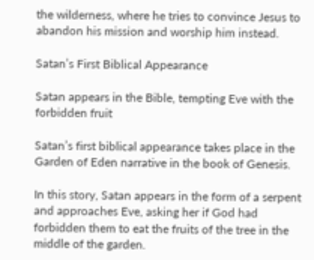the wilderness, where he tries to convince Jesus to abandon his mission and worship him instead.

Satan’s First Biblical Appearance

Satan appears in the Bible, tempting Eve with the forbidden fruit

Satan’s first biblical appearance takes place in the Garden of Eden narrative in the book of Genesis.

In this story, Satan appears in the form of a serpent and approaches Eve, asking her if God had forbidden them to eat the fruits of the tree in the middle of the garden.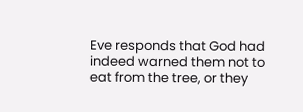Eve responds that God had indeed warned them not to eat from the tree, or they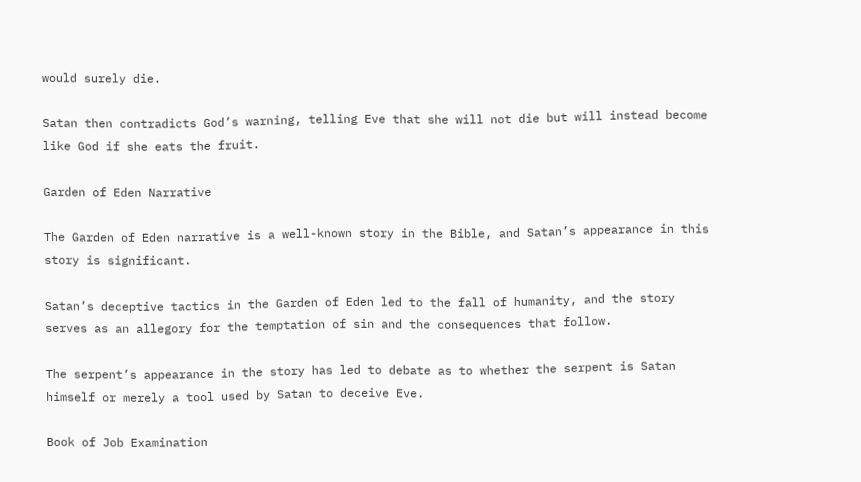would surely die.

Satan then contradicts God’s warning, telling Eve that she will not die but will instead become like God if she eats the fruit.

Garden of Eden Narrative

The Garden of Eden narrative is a well-known story in the Bible, and Satan’s appearance in this story is significant.

Satan’s deceptive tactics in the Garden of Eden led to the fall of humanity, and the story serves as an allegory for the temptation of sin and the consequences that follow.

The serpent’s appearance in the story has led to debate as to whether the serpent is Satan himself or merely a tool used by Satan to deceive Eve.

Book of Job Examination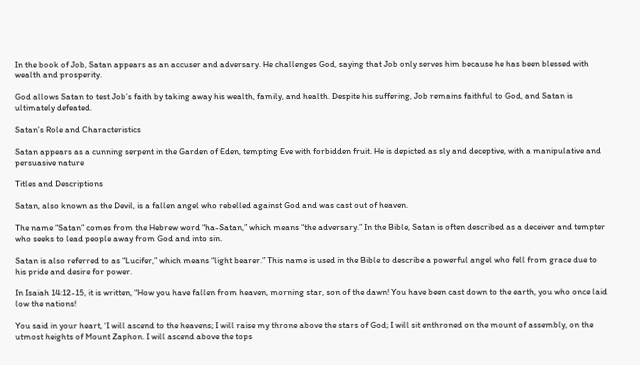In the book of Job, Satan appears as an accuser and adversary. He challenges God, saying that Job only serves him because he has been blessed with wealth and prosperity.

God allows Satan to test Job’s faith by taking away his wealth, family, and health. Despite his suffering, Job remains faithful to God, and Satan is ultimately defeated.

Satan’s Role and Characteristics

Satan appears as a cunning serpent in the Garden of Eden, tempting Eve with forbidden fruit. He is depicted as sly and deceptive, with a manipulative and persuasive nature

Titles and Descriptions

Satan, also known as the Devil, is a fallen angel who rebelled against God and was cast out of heaven.

The name “Satan” comes from the Hebrew word “ha-Satan,” which means “the adversary.” In the Bible, Satan is often described as a deceiver and tempter who seeks to lead people away from God and into sin.

Satan is also referred to as “Lucifer,” which means “light bearer.” This name is used in the Bible to describe a powerful angel who fell from grace due to his pride and desire for power.

In Isaiah 14:12-15, it is written, “How you have fallen from heaven, morning star, son of the dawn! You have been cast down to the earth, you who once laid low the nations!

You said in your heart, ‘I will ascend to the heavens; I will raise my throne above the stars of God; I will sit enthroned on the mount of assembly, on the utmost heights of Mount Zaphon. I will ascend above the tops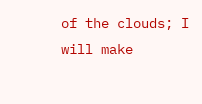of the clouds; I will make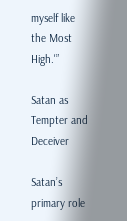myself like the Most High.'”

Satan as Tempter and Deceiver

Satan’s primary role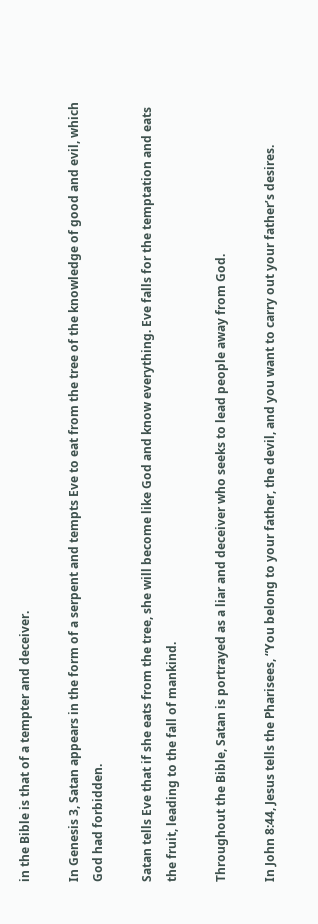in the Bible is that of a tempter and deceiver.

In Genesis 3, Satan appears in the form of a serpent and tempts Eve to eat from the tree of the knowledge of good and evil, which God had forbidden.

Satan tells Eve that if she eats from the tree, she will become like God and know everything. Eve falls for the temptation and eats the fruit, leading to the fall of mankind.

Throughout the Bible, Satan is portrayed as a liar and deceiver who seeks to lead people away from God.

In John 8:44, Jesus tells the Pharisees, “You belong to your father, the devil, and you want to carry out your father’s desires.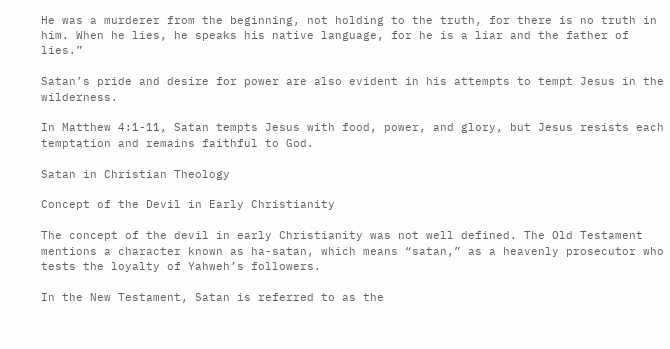He was a murderer from the beginning, not holding to the truth, for there is no truth in him. When he lies, he speaks his native language, for he is a liar and the father of lies.”

Satan’s pride and desire for power are also evident in his attempts to tempt Jesus in the wilderness.

In Matthew 4:1-11, Satan tempts Jesus with food, power, and glory, but Jesus resists each temptation and remains faithful to God.

Satan in Christian Theology

Concept of the Devil in Early Christianity

The concept of the devil in early Christianity was not well defined. The Old Testament mentions a character known as ha-satan, which means “satan,” as a heavenly prosecutor who tests the loyalty of Yahweh’s followers.

In the New Testament, Satan is referred to as the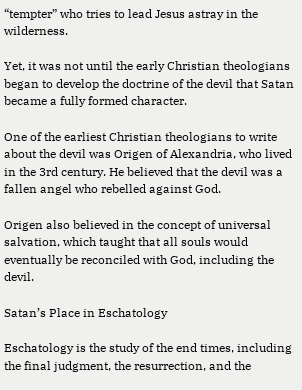“tempter” who tries to lead Jesus astray in the wilderness.

Yet, it was not until the early Christian theologians began to develop the doctrine of the devil that Satan became a fully formed character.

One of the earliest Christian theologians to write about the devil was Origen of Alexandria, who lived in the 3rd century. He believed that the devil was a fallen angel who rebelled against God.

Origen also believed in the concept of universal salvation, which taught that all souls would eventually be reconciled with God, including the devil.

Satan’s Place in Eschatology

Eschatology is the study of the end times, including the final judgment, the resurrection, and the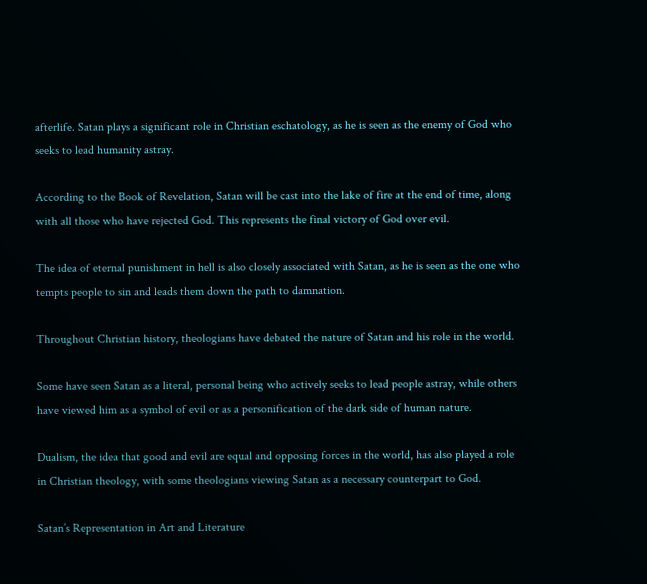afterlife. Satan plays a significant role in Christian eschatology, as he is seen as the enemy of God who seeks to lead humanity astray.

According to the Book of Revelation, Satan will be cast into the lake of fire at the end of time, along with all those who have rejected God. This represents the final victory of God over evil.

The idea of eternal punishment in hell is also closely associated with Satan, as he is seen as the one who tempts people to sin and leads them down the path to damnation.

Throughout Christian history, theologians have debated the nature of Satan and his role in the world.

Some have seen Satan as a literal, personal being who actively seeks to lead people astray, while others have viewed him as a symbol of evil or as a personification of the dark side of human nature.

Dualism, the idea that good and evil are equal and opposing forces in the world, has also played a role in Christian theology, with some theologians viewing Satan as a necessary counterpart to God.

Satan’s Representation in Art and Literature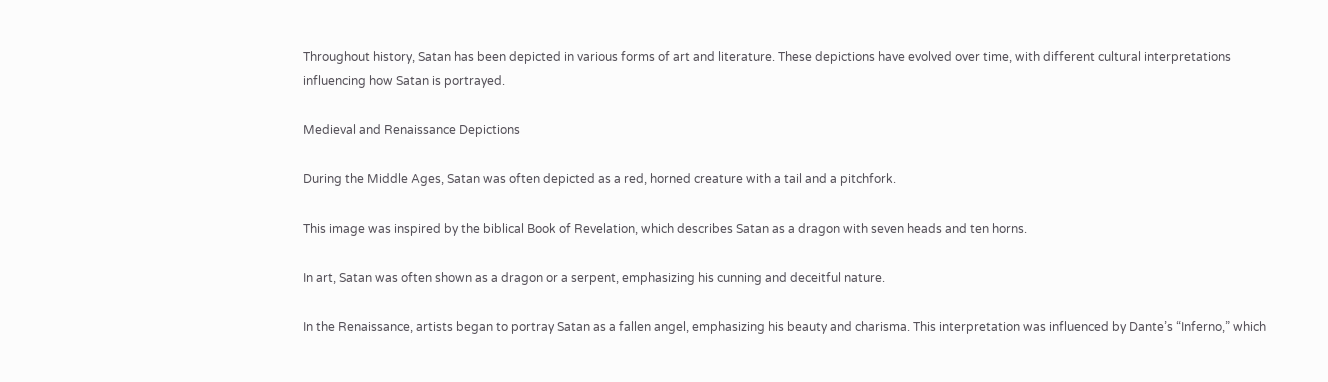Throughout history, Satan has been depicted in various forms of art and literature. These depictions have evolved over time, with different cultural interpretations influencing how Satan is portrayed.

Medieval and Renaissance Depictions

During the Middle Ages, Satan was often depicted as a red, horned creature with a tail and a pitchfork.

This image was inspired by the biblical Book of Revelation, which describes Satan as a dragon with seven heads and ten horns.

In art, Satan was often shown as a dragon or a serpent, emphasizing his cunning and deceitful nature.

In the Renaissance, artists began to portray Satan as a fallen angel, emphasizing his beauty and charisma. This interpretation was influenced by Dante’s “Inferno,” which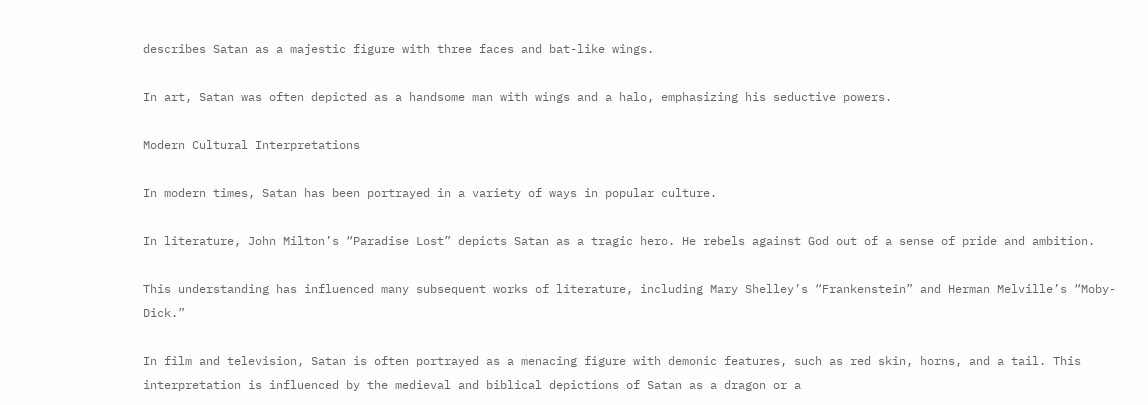describes Satan as a majestic figure with three faces and bat-like wings.

In art, Satan was often depicted as a handsome man with wings and a halo, emphasizing his seductive powers.

Modern Cultural Interpretations

In modern times, Satan has been portrayed in a variety of ways in popular culture.

In literature, John Milton’s “Paradise Lost” depicts Satan as a tragic hero. He rebels against God out of a sense of pride and ambition.

This understanding has influenced many subsequent works of literature, including Mary Shelley’s “Frankenstein” and Herman Melville’s “Moby-Dick.”

In film and television, Satan is often portrayed as a menacing figure with demonic features, such as red skin, horns, and a tail. This interpretation is influenced by the medieval and biblical depictions of Satan as a dragon or a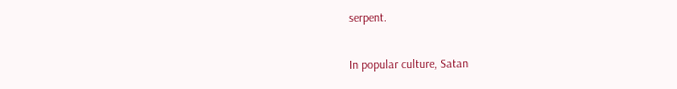serpent.

In popular culture, Satan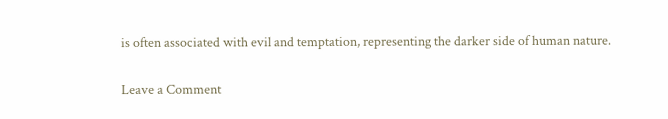is often associated with evil and temptation, representing the darker side of human nature.

Leave a Comment